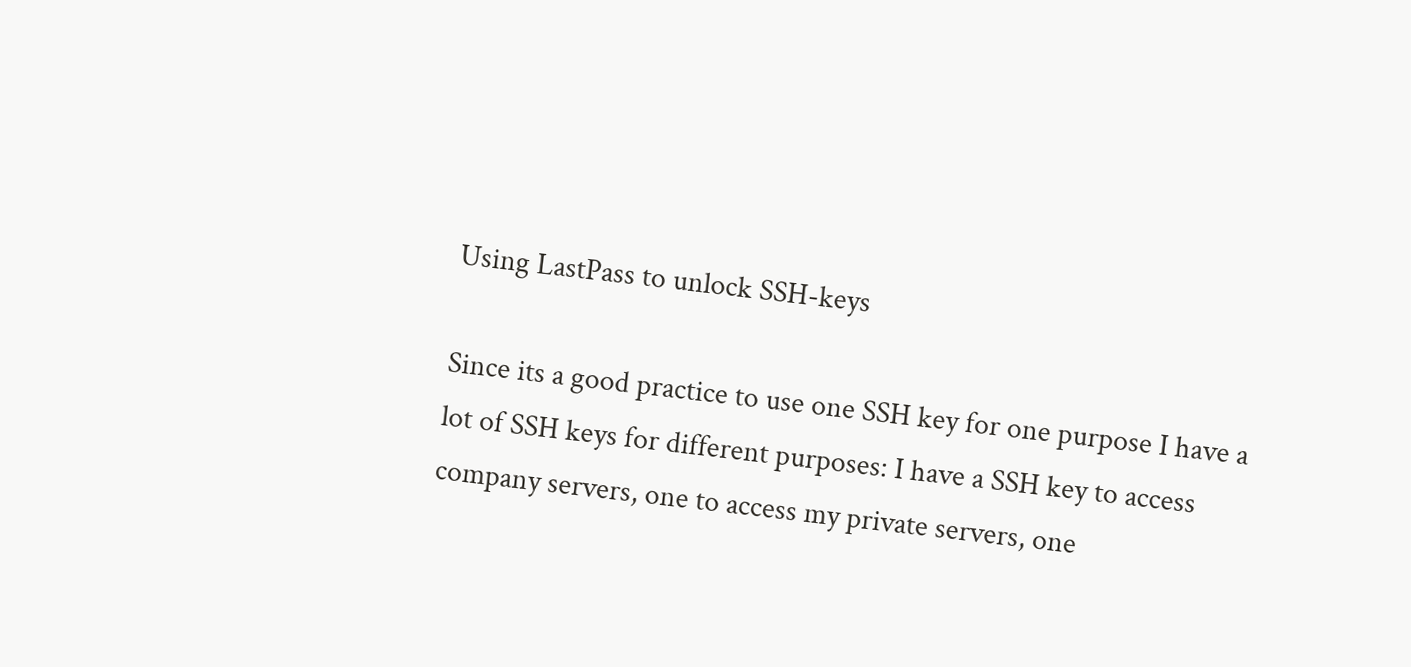Using LastPass to unlock SSH-keys

Since its a good practice to use one SSH key for one purpose I have a lot of SSH keys for different purposes: I have a SSH key to access company servers, one to access my private servers, one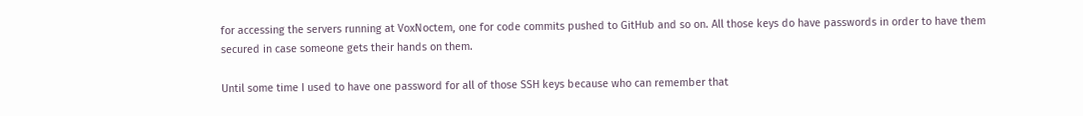for accessing the servers running at VoxNoctem, one for code commits pushed to GitHub and so on. All those keys do have passwords in order to have them secured in case someone gets their hands on them.

Until some time I used to have one password for all of those SSH keys because who can remember that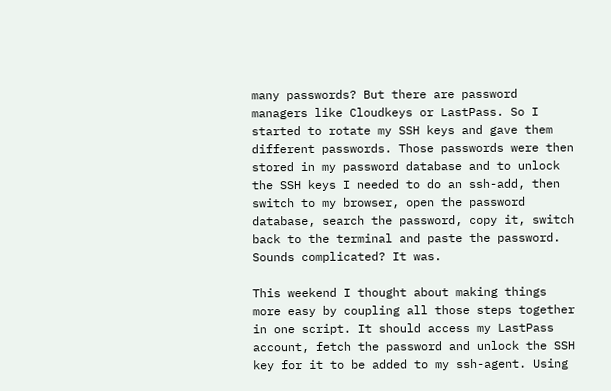many passwords? But there are password managers like Cloudkeys or LastPass. So I started to rotate my SSH keys and gave them different passwords. Those passwords were then stored in my password database and to unlock the SSH keys I needed to do an ssh-add, then switch to my browser, open the password database, search the password, copy it, switch back to the terminal and paste the password. Sounds complicated? It was.

This weekend I thought about making things more easy by coupling all those steps together in one script. It should access my LastPass account, fetch the password and unlock the SSH key for it to be added to my ssh-agent. Using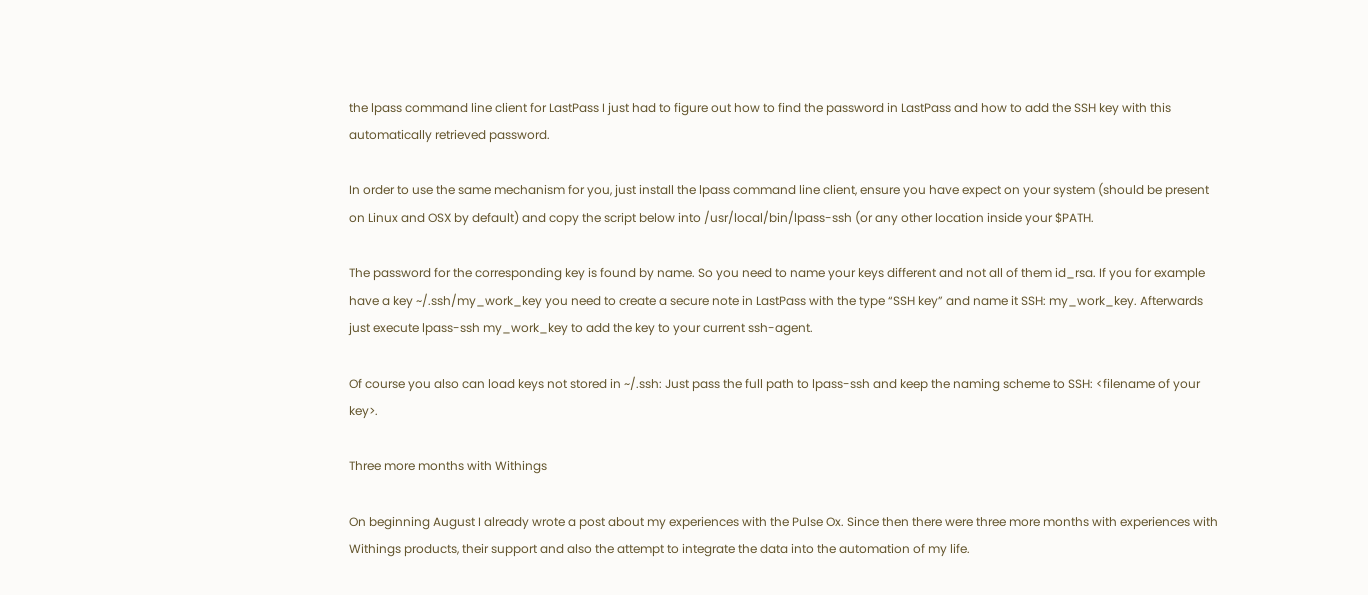the lpass command line client for LastPass I just had to figure out how to find the password in LastPass and how to add the SSH key with this automatically retrieved password.

In order to use the same mechanism for you, just install the lpass command line client, ensure you have expect on your system (should be present on Linux and OSX by default) and copy the script below into /usr/local/bin/lpass-ssh (or any other location inside your $PATH.

The password for the corresponding key is found by name. So you need to name your keys different and not all of them id_rsa. If you for example have a key ~/.ssh/my_work_key you need to create a secure note in LastPass with the type “SSH key” and name it SSH: my_work_key. Afterwards just execute lpass-ssh my_work_key to add the key to your current ssh-agent.

Of course you also can load keys not stored in ~/.ssh: Just pass the full path to lpass-ssh and keep the naming scheme to SSH: <filename of your key>.

Three more months with Withings

On beginning August I already wrote a post about my experiences with the Pulse Ox. Since then there were three more months with experiences with Withings products, their support and also the attempt to integrate the data into the automation of my life.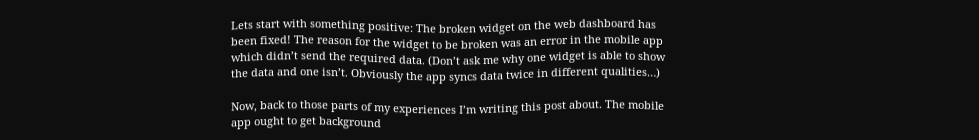Lets start with something positive: The broken widget on the web dashboard has been fixed! The reason for the widget to be broken was an error in the mobile app which didn’t send the required data. (Don’t ask me why one widget is able to show the data and one isn’t. Obviously the app syncs data twice in different qualities…)

Now, back to those parts of my experiences I’m writing this post about. The mobile app ought to get background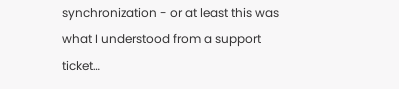synchronization - or at least this was what I understood from a support ticket…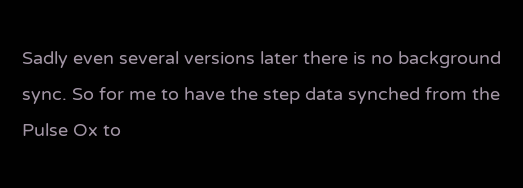Sadly even several versions later there is no background sync. So for me to have the step data synched from the Pulse Ox to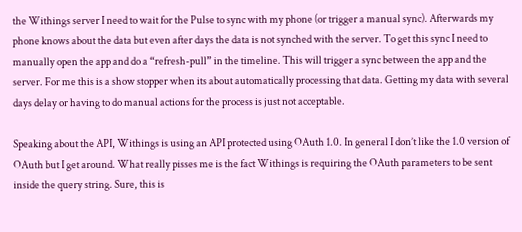the Withings server I need to wait for the Pulse to sync with my phone (or trigger a manual sync). Afterwards my phone knows about the data but even after days the data is not synched with the server. To get this sync I need to manually open the app and do a “refresh-pull” in the timeline. This will trigger a sync between the app and the server. For me this is a show stopper when its about automatically processing that data. Getting my data with several days delay or having to do manual actions for the process is just not acceptable.

Speaking about the API, Withings is using an API protected using OAuth 1.0. In general I don’t like the 1.0 version of OAuth but I get around. What really pisses me is the fact Withings is requiring the OAuth parameters to be sent inside the query string. Sure, this is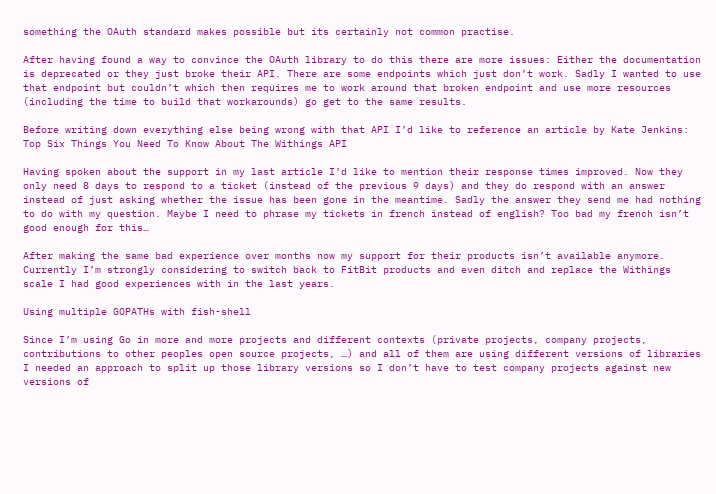something the OAuth standard makes possible but its certainly not common practise.

After having found a way to convince the OAuth library to do this there are more issues: Either the documentation is deprecated or they just broke their API. There are some endpoints which just don’t work. Sadly I wanted to use that endpoint but couldn’t which then requires me to work around that broken endpoint and use more resources (including the time to build that workarounds) go get to the same results.

Before writing down everything else being wrong with that API I’d like to reference an article by Kate Jenkins: Top Six Things You Need To Know About The Withings API

Having spoken about the support in my last article I’d like to mention their response times improved. Now they only need 8 days to respond to a ticket (instead of the previous 9 days) and they do respond with an answer instead of just asking whether the issue has been gone in the meantime. Sadly the answer they send me had nothing to do with my question. Maybe I need to phrase my tickets in french instead of english? Too bad my french isn’t good enough for this…

After making the same bad experience over months now my support for their products isn’t available anymore. Currently I’m strongly considering to switch back to FitBit products and even ditch and replace the Withings scale I had good experiences with in the last years.

Using multiple GOPATHs with fish-shell

Since I’m using Go in more and more projects and different contexts (private projects, company projects, contributions to other peoples open source projects, …) and all of them are using different versions of libraries I needed an approach to split up those library versions so I don’t have to test company projects against new versions of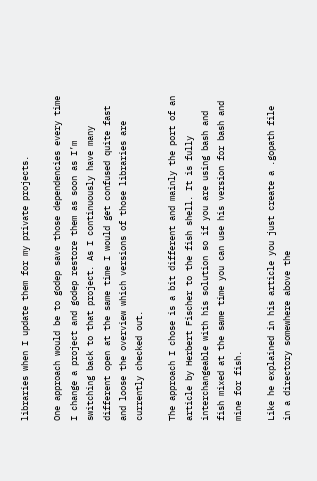libraries when I update them for my private projects.

One approach would be to godep save those dependencies every time I change a project and godep restore them as soon as I’m switching back to that project. As I continuously have many different open at the same time I would get confused quite fast and loose the overview which versions of those libraries are currently checked out.

The approach I chose is a bit different and mainly the port of an article by Herbert Fischer to the fish shell. It is fully interchangeable with his solution so if you are using bash and fish mixed at the same time you can use his version for bash and mine for fish.

Like he explained in his article you just create a .gopath file in a directory somewhere above the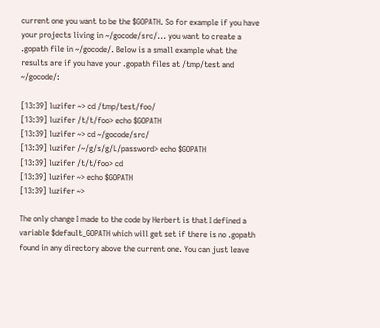current one you want to be the $GOPATH. So for example if you have your projects living in ~/gocode/src/... you want to create a .gopath file in ~/gocode/. Below is a small example what the results are if you have your .gopath files at /tmp/test and ~/gocode/:

[13:39] luzifer ~> cd /tmp/test/foo/
[13:39] luzifer /t/t/foo> echo $GOPATH
[13:39] luzifer ~> cd ~/gocode/src/
[13:39] luzifer /~/g/s/g/L/password> echo $GOPATH
[13:39] luzifer /t/t/foo> cd
[13:39] luzifer ~> echo $GOPATH
[13:39] luzifer ~>

The only change I made to the code by Herbert is that I defined a variable $default_GOPATH which will get set if there is no .gopath found in any directory above the current one. You can just leave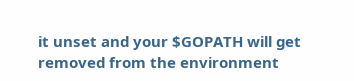it unset and your $GOPATH will get removed from the environment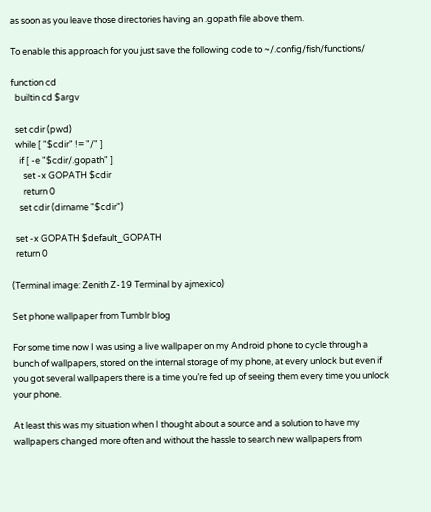as soon as you leave those directories having an .gopath file above them.

To enable this approach for you just save the following code to ~/.config/fish/functions/

function cd
  builtin cd $argv

  set cdir (pwd)
  while [ "$cdir" != "/" ]
    if [ -e "$cdir/.gopath" ]
      set -x GOPATH $cdir
      return 0
    set cdir (dirname "$cdir")

  set -x GOPATH $default_GOPATH
  return 0

(Terminal image: Zenith Z-19 Terminal by ajmexico)

Set phone wallpaper from Tumblr blog

For some time now I was using a live wallpaper on my Android phone to cycle through a bunch of wallpapers, stored on the internal storage of my phone, at every unlock but even if you got several wallpapers there is a time you’re fed up of seeing them every time you unlock your phone.

At least this was my situation when I thought about a source and a solution to have my wallpapers changed more often and without the hassle to search new wallpapers from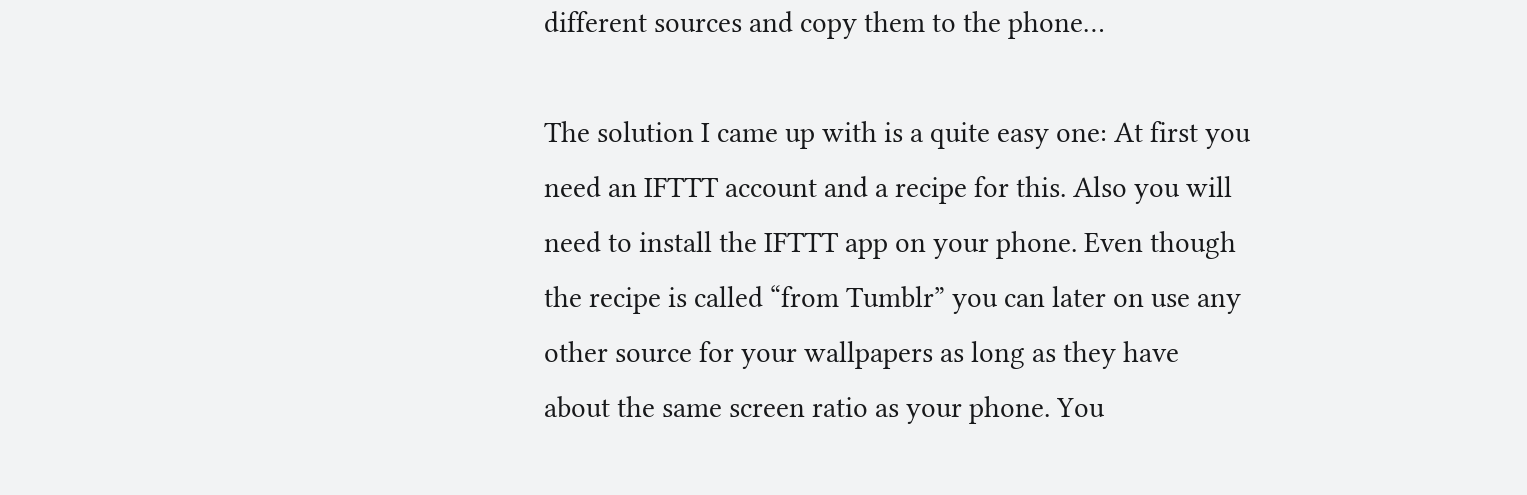different sources and copy them to the phone…

The solution I came up with is a quite easy one: At first you need an IFTTT account and a recipe for this. Also you will need to install the IFTTT app on your phone. Even though the recipe is called “from Tumblr” you can later on use any other source for your wallpapers as long as they have about the same screen ratio as your phone. You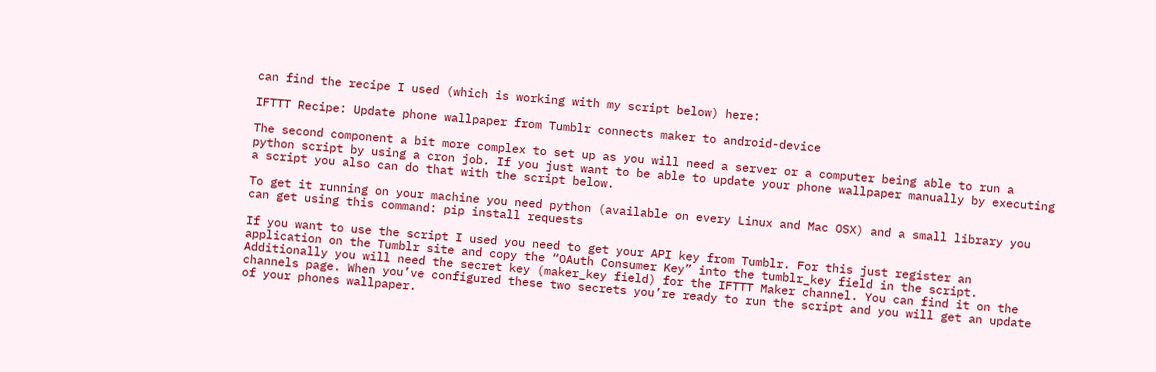can find the recipe I used (which is working with my script below) here:

IFTTT Recipe: Update phone wallpaper from Tumblr connects maker to android-device

The second component a bit more complex to set up as you will need a server or a computer being able to run a python script by using a cron job. If you just want to be able to update your phone wallpaper manually by executing a script you also can do that with the script below.

To get it running on your machine you need python (available on every Linux and Mac OSX) and a small library you can get using this command: pip install requests

If you want to use the script I used you need to get your API key from Tumblr. For this just register an application on the Tumblr site and copy the “OAuth Consumer Key” into the tumblr_key field in the script. Additionally you will need the secret key (maker_key field) for the IFTTT Maker channel. You can find it on the channels page. When you’ve configured these two secrets you’re ready to run the script and you will get an update of your phones wallpaper.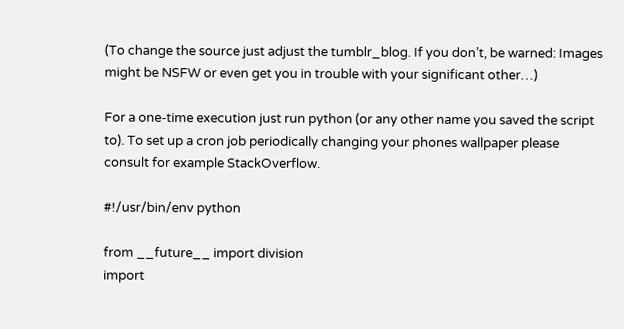(To change the source just adjust the tumblr_blog. If you don’t, be warned: Images might be NSFW or even get you in trouble with your significant other…)

For a one-time execution just run python (or any other name you saved the script to). To set up a cron job periodically changing your phones wallpaper please consult for example StackOverflow.

#!/usr/bin/env python

from __future__ import division
import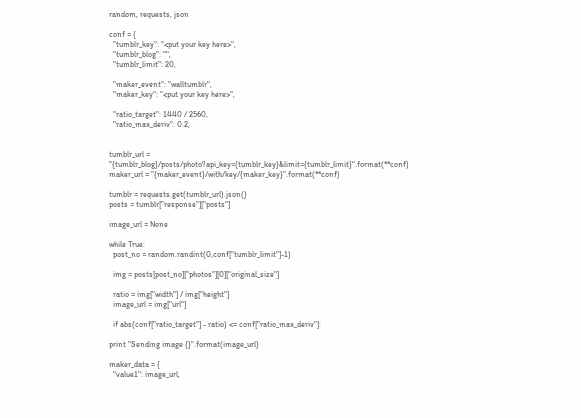random, requests, json

conf = {
  "tumblr_key": "<put your key here>",
  "tumblr_blog": "",
  "tumblr_limit": 20,

  "maker_event": "walltumblr",
  "maker_key": "<put your key here>",

  "ratio_target": 1440 / 2560,
  "ratio_max_deriv": 0.2,


tumblr_url = "{tumblr_blog}/posts/photo?api_key={tumblr_key}&limit={tumblr_limit}".format(**conf)
maker_url = "{maker_event}/with/key/{maker_key}".format(**conf)

tumblr = requests.get(tumblr_url).json()
posts = tumblr["response"]["posts"]

image_url = None

while True:
  post_no = random.randint(0,conf["tumblr_limit"]-1)

  img = posts[post_no]["photos"][0]["original_size"]

  ratio = img["width"] / img["height"]
  image_url = img["url"]

  if abs(conf["ratio_target"] - ratio) <= conf["ratio_max_deriv"]:

print "Sending image {}".format(image_url)

maker_data = {
  "value1": image_url,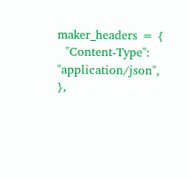maker_headers = {
  "Content-Type": "application/json",
},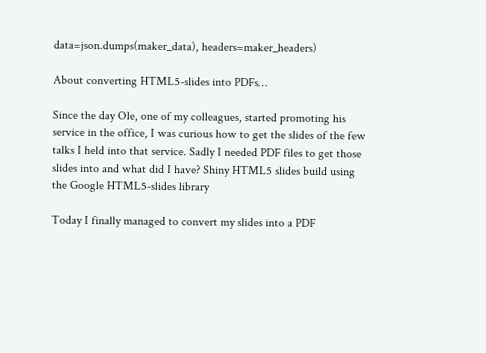data=json.dumps(maker_data), headers=maker_headers)

About converting HTML5-slides into PDFs…

Since the day Ole, one of my colleagues, started promoting his service in the office, I was curious how to get the slides of the few talks I held into that service. Sadly I needed PDF files to get those slides into and what did I have? Shiny HTML5 slides build using the Google HTML5-slides library

Today I finally managed to convert my slides into a PDF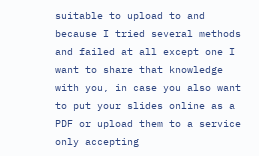suitable to upload to and because I tried several methods and failed at all except one I want to share that knowledge with you, in case you also want to put your slides online as a PDF or upload them to a service only accepting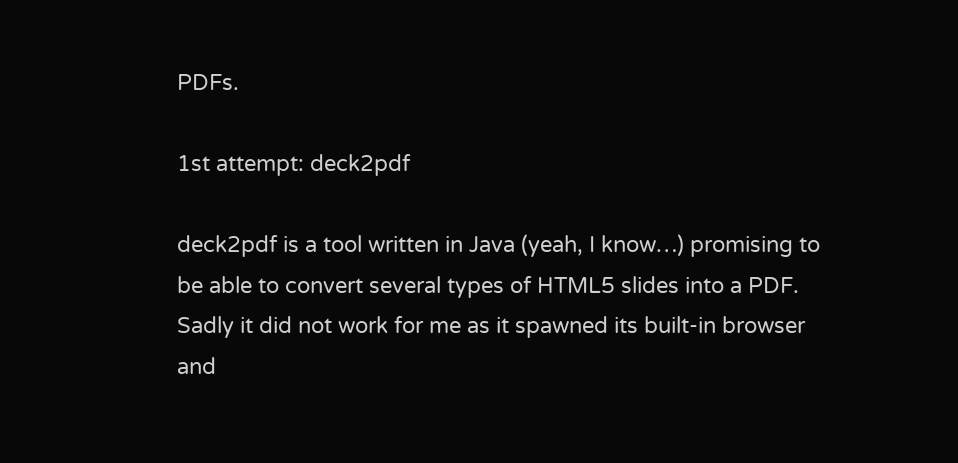PDFs.

1st attempt: deck2pdf

deck2pdf is a tool written in Java (yeah, I know…) promising to be able to convert several types of HTML5 slides into a PDF. Sadly it did not work for me as it spawned its built-in browser and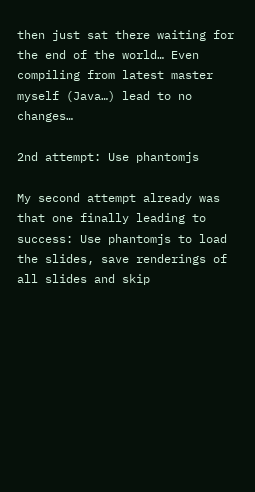then just sat there waiting for the end of the world… Even compiling from latest master myself (Java…) lead to no changes…

2nd attempt: Use phantomjs

My second attempt already was that one finally leading to success: Use phantomjs to load the slides, save renderings of all slides and skip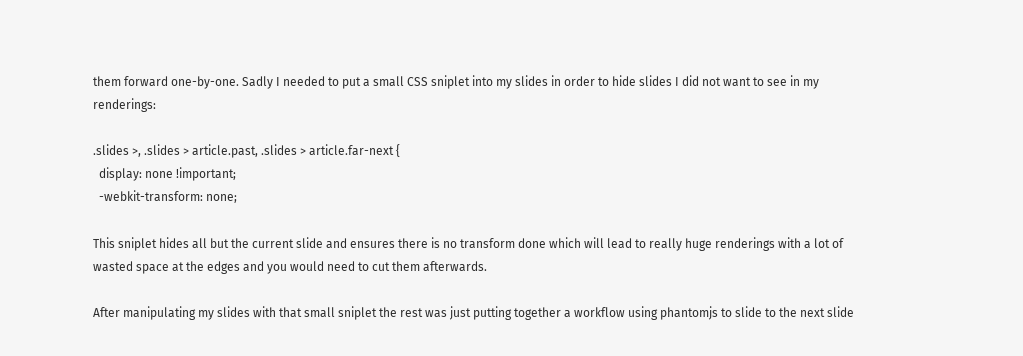them forward one-by-one. Sadly I needed to put a small CSS sniplet into my slides in order to hide slides I did not want to see in my renderings:

.slides >, .slides > article.past, .slides > article.far-next {
  display: none !important;
  -webkit-transform: none;

This sniplet hides all but the current slide and ensures there is no transform done which will lead to really huge renderings with a lot of wasted space at the edges and you would need to cut them afterwards.

After manipulating my slides with that small sniplet the rest was just putting together a workflow using phantomjs to slide to the next slide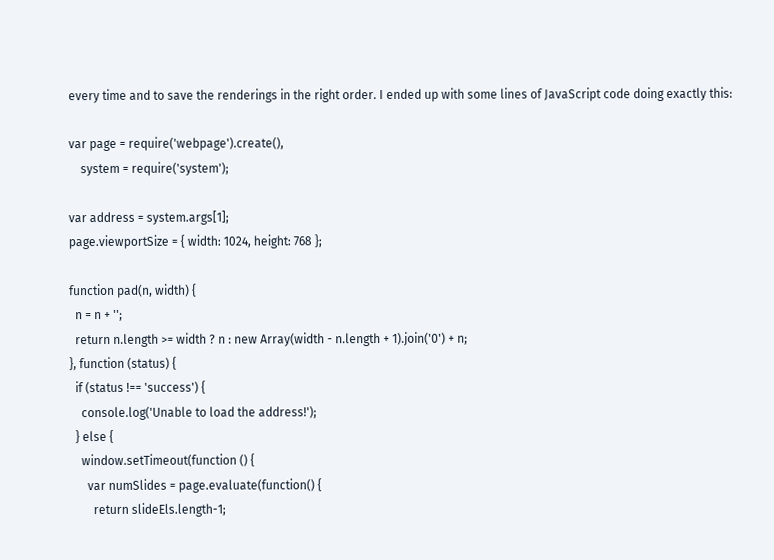every time and to save the renderings in the right order. I ended up with some lines of JavaScript code doing exactly this:

var page = require('webpage').create(),
    system = require('system');

var address = system.args[1];
page.viewportSize = { width: 1024, height: 768 };

function pad(n, width) {
  n = n + '';
  return n.length >= width ? n : new Array(width - n.length + 1).join('0') + n;
}, function (status) {
  if (status !== 'success') {
    console.log('Unable to load the address!');
  } else {
    window.setTimeout(function () {
      var numSlides = page.evaluate(function() {
        return slideEls.length-1;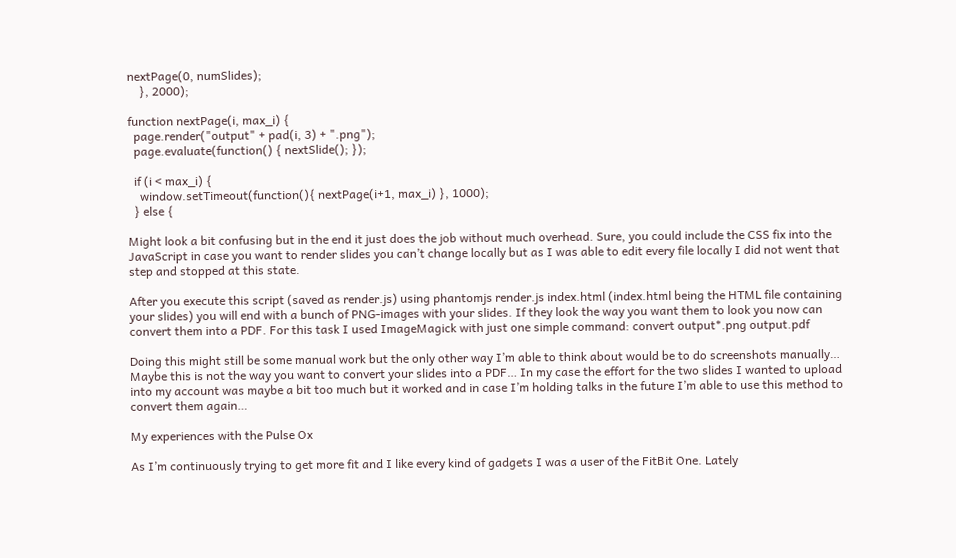nextPage(0, numSlides);
    }, 2000);

function nextPage(i, max_i) {
  page.render("output" + pad(i, 3) + ".png");
  page.evaluate(function() { nextSlide(); });

  if (i < max_i) {
    window.setTimeout(function(){ nextPage(i+1, max_i) }, 1000);
  } else {

Might look a bit confusing but in the end it just does the job without much overhead. Sure, you could include the CSS fix into the JavaScript in case you want to render slides you can’t change locally but as I was able to edit every file locally I did not went that step and stopped at this state.

After you execute this script (saved as render.js) using phantomjs render.js index.html (index.html being the HTML file containing your slides) you will end with a bunch of PNG-images with your slides. If they look the way you want them to look you now can convert them into a PDF. For this task I used ImageMagick with just one simple command: convert output*.png output.pdf

Doing this might still be some manual work but the only other way I’m able to think about would be to do screenshots manually… Maybe this is not the way you want to convert your slides into a PDF… In my case the effort for the two slides I wanted to upload into my account was maybe a bit too much but it worked and in case I’m holding talks in the future I’m able to use this method to convert them again…

My experiences with the Pulse Ox

As I’m continuously trying to get more fit and I like every kind of gadgets I was a user of the FitBit One. Lately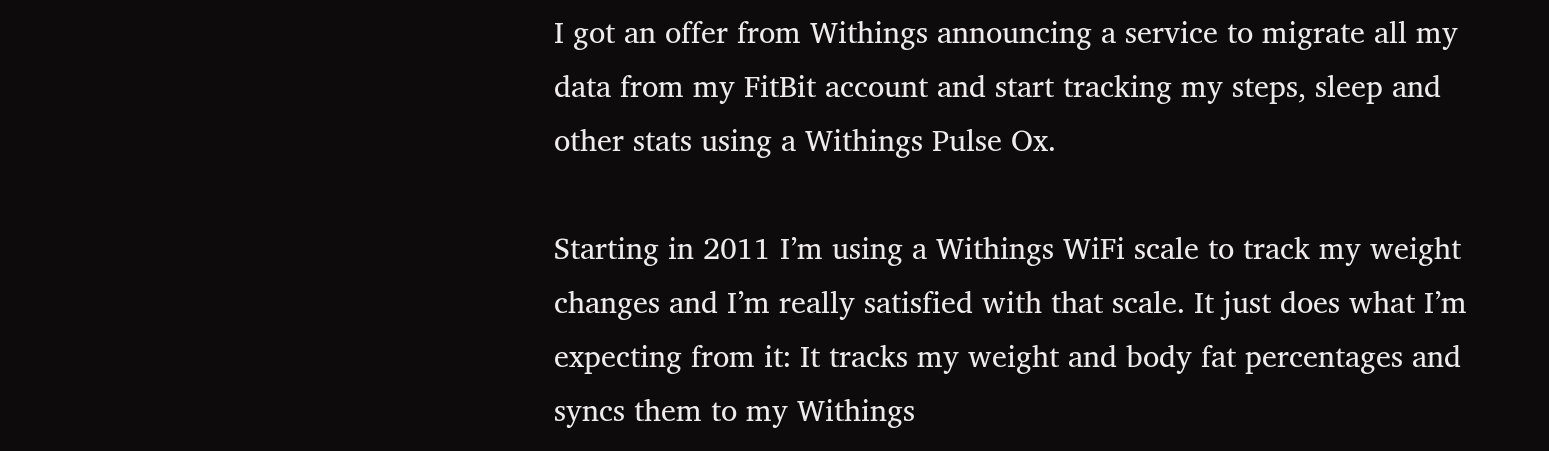I got an offer from Withings announcing a service to migrate all my data from my FitBit account and start tracking my steps, sleep and other stats using a Withings Pulse Ox.

Starting in 2011 I’m using a Withings WiFi scale to track my weight changes and I’m really satisfied with that scale. It just does what I’m expecting from it: It tracks my weight and body fat percentages and syncs them to my Withings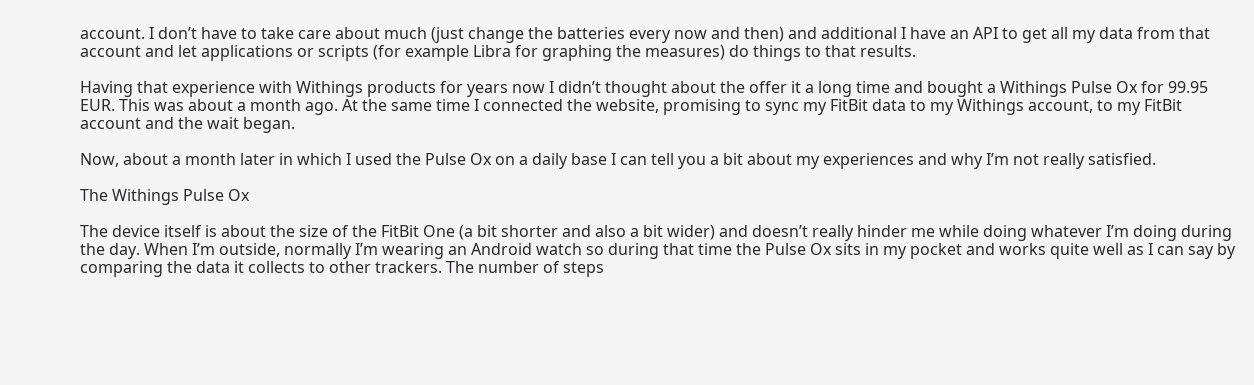account. I don’t have to take care about much (just change the batteries every now and then) and additional I have an API to get all my data from that account and let applications or scripts (for example Libra for graphing the measures) do things to that results.

Having that experience with Withings products for years now I didn’t thought about the offer it a long time and bought a Withings Pulse Ox for 99.95 EUR. This was about a month ago. At the same time I connected the website, promising to sync my FitBit data to my Withings account, to my FitBit account and the wait began.

Now, about a month later in which I used the Pulse Ox on a daily base I can tell you a bit about my experiences and why I’m not really satisfied.

The Withings Pulse Ox

The device itself is about the size of the FitBit One (a bit shorter and also a bit wider) and doesn’t really hinder me while doing whatever I’m doing during the day. When I’m outside, normally I’m wearing an Android watch so during that time the Pulse Ox sits in my pocket and works quite well as I can say by comparing the data it collects to other trackers. The number of steps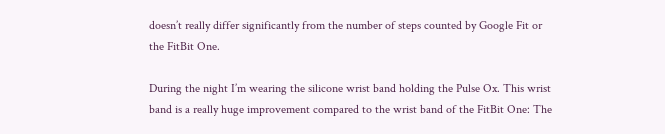doesn’t really differ significantly from the number of steps counted by Google Fit or the FitBit One.

During the night I’m wearing the silicone wrist band holding the Pulse Ox. This wrist band is a really huge improvement compared to the wrist band of the FitBit One: The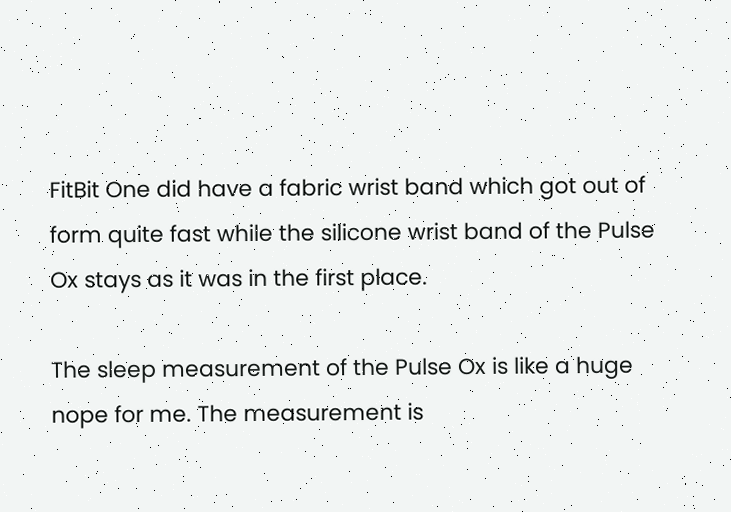FitBit One did have a fabric wrist band which got out of form quite fast while the silicone wrist band of the Pulse Ox stays as it was in the first place.

The sleep measurement of the Pulse Ox is like a huge nope for me. The measurement is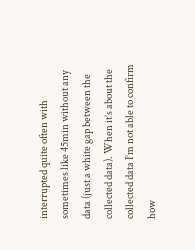interrupted quite often with sometimes like 45min without any data (just a white gap between the collected data). When it’s about the collected data I’m not able to confirm how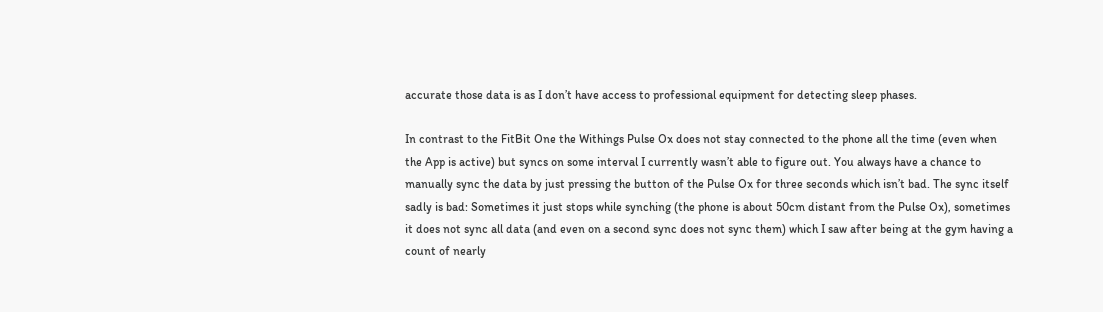accurate those data is as I don’t have access to professional equipment for detecting sleep phases.

In contrast to the FitBit One the Withings Pulse Ox does not stay connected to the phone all the time (even when the App is active) but syncs on some interval I currently wasn’t able to figure out. You always have a chance to manually sync the data by just pressing the button of the Pulse Ox for three seconds which isn’t bad. The sync itself sadly is bad: Sometimes it just stops while synching (the phone is about 50cm distant from the Pulse Ox), sometimes it does not sync all data (and even on a second sync does not sync them) which I saw after being at the gym having a count of nearly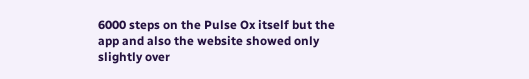6000 steps on the Pulse Ox itself but the app and also the website showed only slightly over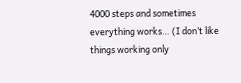4000 steps and sometimes everything works… (I don’t like things working only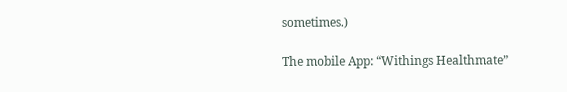sometimes.)

The mobile App: “Withings Healthmate”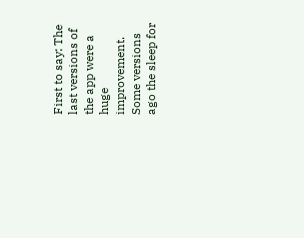First to say: The last versions of the app were a huge improvement. Some versions ago the sleep for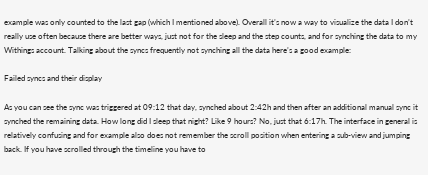example was only counted to the last gap (which I mentioned above). Overall it’s now a way to visualize the data I don’t really use often because there are better ways, just not for the sleep and the step counts, and for synching the data to my Withings account. Talking about the syncs frequently not synching all the data here’s a good example:

Failed syncs and their display

As you can see the sync was triggered at 09:12 that day, synched about 2:42h and then after an additional manual sync it synched the remaining data. How long did I sleep that night? Like 9 hours? No, just that 6:17h. The interface in general is relatively confusing and for example also does not remember the scroll position when entering a sub-view and jumping back. If you have scrolled through the timeline you have to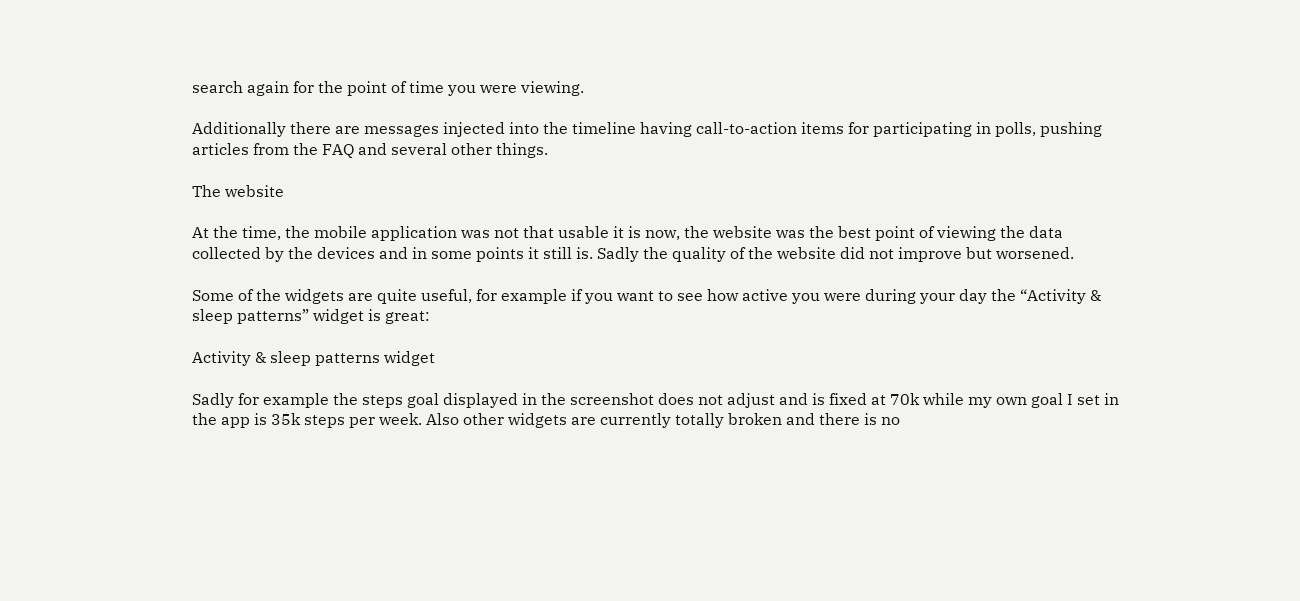search again for the point of time you were viewing.

Additionally there are messages injected into the timeline having call-to-action items for participating in polls, pushing articles from the FAQ and several other things.

The website

At the time, the mobile application was not that usable it is now, the website was the best point of viewing the data collected by the devices and in some points it still is. Sadly the quality of the website did not improve but worsened.

Some of the widgets are quite useful, for example if you want to see how active you were during your day the “Activity & sleep patterns” widget is great:

Activity & sleep patterns widget

Sadly for example the steps goal displayed in the screenshot does not adjust and is fixed at 70k while my own goal I set in the app is 35k steps per week. Also other widgets are currently totally broken and there is no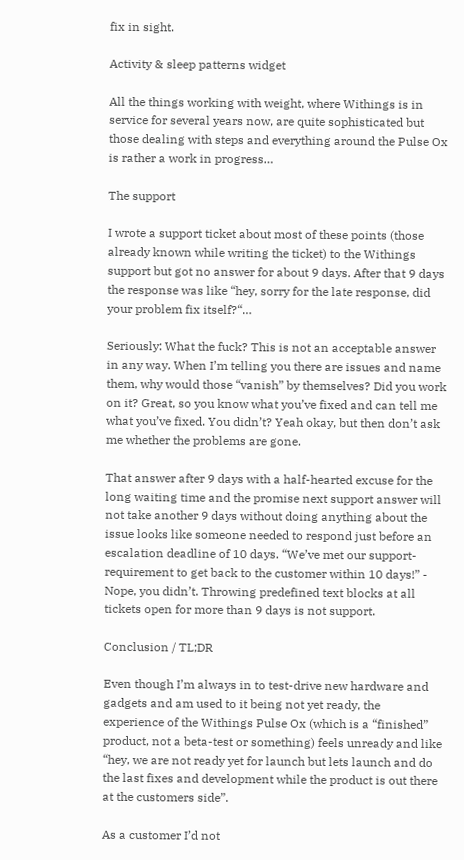fix in sight.

Activity & sleep patterns widget

All the things working with weight, where Withings is in service for several years now, are quite sophisticated but those dealing with steps and everything around the Pulse Ox is rather a work in progress…

The support

I wrote a support ticket about most of these points (those already known while writing the ticket) to the Withings support but got no answer for about 9 days. After that 9 days the response was like “hey, sorry for the late response, did your problem fix itself?“…

Seriously: What the fuck? This is not an acceptable answer in any way. When I’m telling you there are issues and name them, why would those “vanish” by themselves? Did you work on it? Great, so you know what you’ve fixed and can tell me what you’ve fixed. You didn’t? Yeah okay, but then don’t ask me whether the problems are gone.

That answer after 9 days with a half-hearted excuse for the long waiting time and the promise next support answer will not take another 9 days without doing anything about the issue looks like someone needed to respond just before an escalation deadline of 10 days. “We’ve met our support-requirement to get back to the customer within 10 days!” - Nope, you didn’t. Throwing predefined text blocks at all tickets open for more than 9 days is not support.

Conclusion / TL;DR

Even though I’m always in to test-drive new hardware and gadgets and am used to it being not yet ready, the experience of the Withings Pulse Ox (which is a “finished” product, not a beta-test or something) feels unready and like “hey, we are not ready yet for launch but lets launch and do the last fixes and development while the product is out there at the customers side”.

As a customer I’d not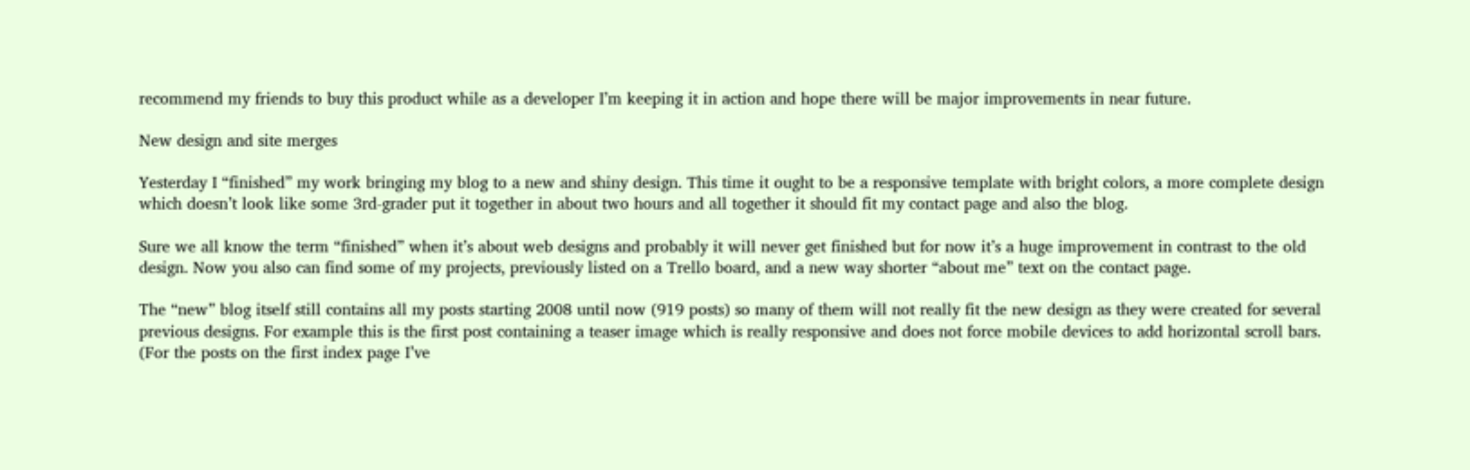recommend my friends to buy this product while as a developer I’m keeping it in action and hope there will be major improvements in near future.

New design and site merges

Yesterday I “finished” my work bringing my blog to a new and shiny design. This time it ought to be a responsive template with bright colors, a more complete design which doesn’t look like some 3rd-grader put it together in about two hours and all together it should fit my contact page and also the blog.

Sure we all know the term “finished” when it’s about web designs and probably it will never get finished but for now it’s a huge improvement in contrast to the old design. Now you also can find some of my projects, previously listed on a Trello board, and a new way shorter “about me” text on the contact page.

The “new” blog itself still contains all my posts starting 2008 until now (919 posts) so many of them will not really fit the new design as they were created for several previous designs. For example this is the first post containing a teaser image which is really responsive and does not force mobile devices to add horizontal scroll bars. (For the posts on the first index page I’ve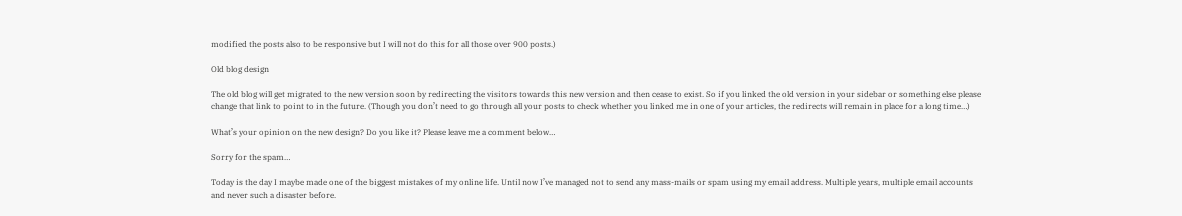modified the posts also to be responsive but I will not do this for all those over 900 posts.)

Old blog design

The old blog will get migrated to the new version soon by redirecting the visitors towards this new version and then cease to exist. So if you linked the old version in your sidebar or something else please change that link to point to in the future. (Though you don’t need to go through all your posts to check whether you linked me in one of your articles, the redirects will remain in place for a long time…)

What’s your opinion on the new design? Do you like it? Please leave me a comment below…

Sorry for the spam…

Today is the day I maybe made one of the biggest mistakes of my online life. Until now I’ve managed not to send any mass-mails or spam using my email address. Multiple years, multiple email accounts and never such a disaster before.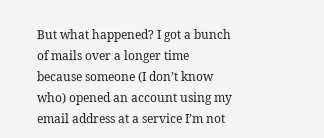But what happened? I got a bunch of mails over a longer time because someone (I don’t know who) opened an account using my email address at a service I’m not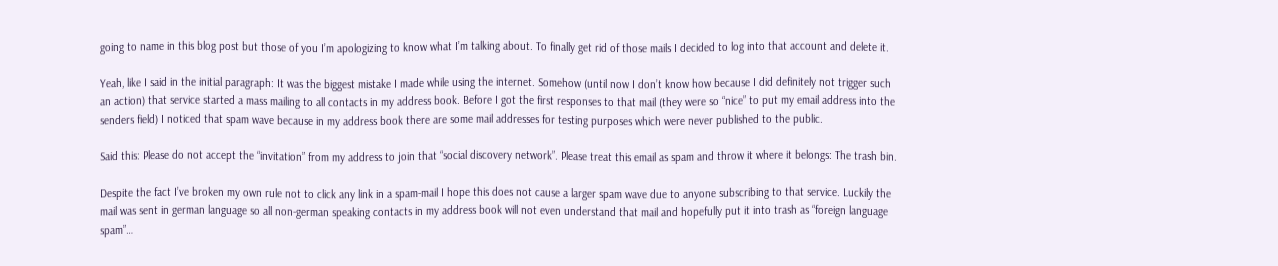going to name in this blog post but those of you I’m apologizing to know what I’m talking about. To finally get rid of those mails I decided to log into that account and delete it.

Yeah, like I said in the initial paragraph: It was the biggest mistake I made while using the internet. Somehow (until now I don’t know how because I did definitely not trigger such an action) that service started a mass mailing to all contacts in my address book. Before I got the first responses to that mail (they were so “nice” to put my email address into the senders field) I noticed that spam wave because in my address book there are some mail addresses for testing purposes which were never published to the public.

Said this: Please do not accept the “invitation” from my address to join that “social discovery network”. Please treat this email as spam and throw it where it belongs: The trash bin.

Despite the fact I’ve broken my own rule not to click any link in a spam-mail I hope this does not cause a larger spam wave due to anyone subscribing to that service. Luckily the mail was sent in german language so all non-german speaking contacts in my address book will not even understand that mail and hopefully put it into trash as “foreign language spam”…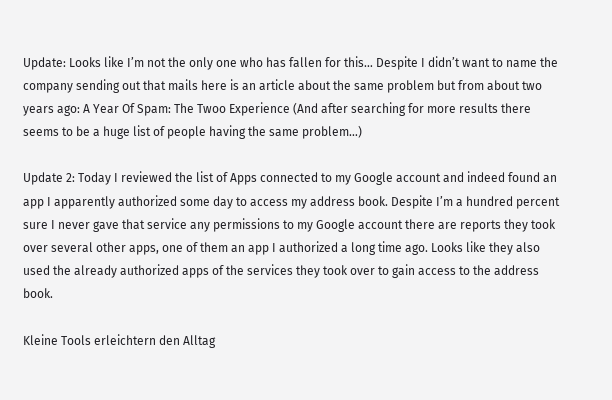Update: Looks like I’m not the only one who has fallen for this… Despite I didn’t want to name the company sending out that mails here is an article about the same problem but from about two years ago: A Year Of Spam: The Twoo Experience (And after searching for more results there seems to be a huge list of people having the same problem…)

Update 2: Today I reviewed the list of Apps connected to my Google account and indeed found an app I apparently authorized some day to access my address book. Despite I’m a hundred percent sure I never gave that service any permissions to my Google account there are reports they took over several other apps, one of them an app I authorized a long time ago. Looks like they also used the already authorized apps of the services they took over to gain access to the address book.

Kleine Tools erleichtern den Alltag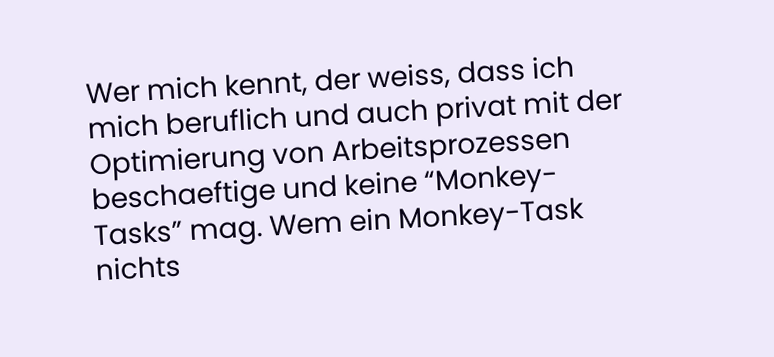Wer mich kennt, der weiss, dass ich mich beruflich und auch privat mit der Optimierung von Arbeitsprozessen beschaeftige und keine “Monkey-Tasks” mag. Wem ein Monkey-Task nichts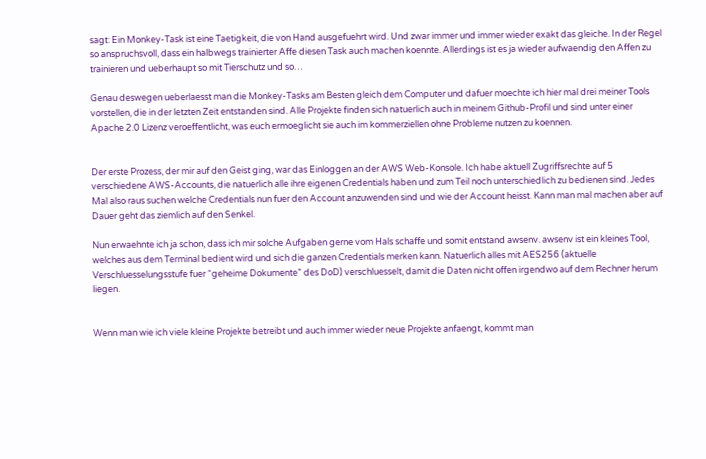sagt: Ein Monkey-Task ist eine Taetigkeit, die von Hand ausgefuehrt wird. Und zwar immer und immer wieder exakt das gleiche. In der Regel so anspruchsvoll, dass ein halbwegs trainierter Affe diesen Task auch machen koennte. Allerdings ist es ja wieder aufwaendig den Affen zu trainieren und ueberhaupt so mit Tierschutz und so…

Genau deswegen ueberlaesst man die Monkey-Tasks am Besten gleich dem Computer und dafuer moechte ich hier mal drei meiner Tools vorstellen, die in der letzten Zeit entstanden sind. Alle Projekte finden sich natuerlich auch in meinem Github-Profil und sind unter einer Apache 2.0 Lizenz veroeffentlicht, was euch ermoeglicht sie auch im kommerziellen ohne Probleme nutzen zu koennen.


Der erste Prozess, der mir auf den Geist ging, war das Einloggen an der AWS Web-Konsole. Ich habe aktuell Zugriffsrechte auf 5 verschiedene AWS-Accounts, die natuerlich alle ihre eigenen Credentials haben und zum Teil noch unterschiedlich zu bedienen sind. Jedes Mal also raus suchen welche Credentials nun fuer den Account anzuwenden sind und wie der Account heisst. Kann man mal machen aber auf Dauer geht das ziemlich auf den Senkel.

Nun erwaehnte ich ja schon, dass ich mir solche Aufgaben gerne vom Hals schaffe und somit entstand awsenv. awsenv ist ein kleines Tool, welches aus dem Terminal bedient wird und sich die ganzen Credentials merken kann. Natuerlich alles mit AES256 (aktuelle Verschluesselungsstufe fuer “geheime Dokumente” des DoD) verschluesselt, damit die Daten nicht offen irgendwo auf dem Rechner herum liegen.


Wenn man wie ich viele kleine Projekte betreibt und auch immer wieder neue Projekte anfaengt, kommt man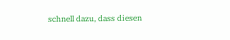schnell dazu, dass diesen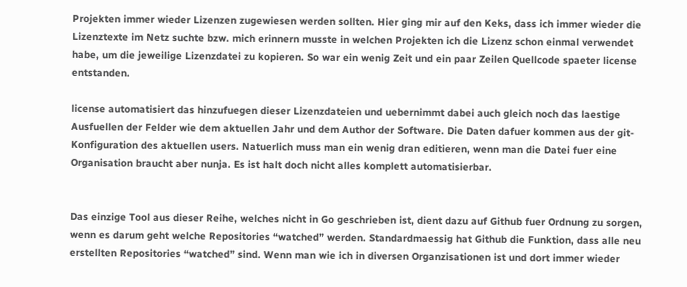Projekten immer wieder Lizenzen zugewiesen werden sollten. Hier ging mir auf den Keks, dass ich immer wieder die Lizenztexte im Netz suchte bzw. mich erinnern musste in welchen Projekten ich die Lizenz schon einmal verwendet habe, um die jeweilige Lizenzdatei zu kopieren. So war ein wenig Zeit und ein paar Zeilen Quellcode spaeter license entstanden.

license automatisiert das hinzufuegen dieser Lizenzdateien und uebernimmt dabei auch gleich noch das laestige Ausfuellen der Felder wie dem aktuellen Jahr und dem Author der Software. Die Daten dafuer kommen aus der git-Konfiguration des aktuellen users. Natuerlich muss man ein wenig dran editieren, wenn man die Datei fuer eine Organisation braucht aber nunja. Es ist halt doch nicht alles komplett automatisierbar.


Das einzige Tool aus dieser Reihe, welches nicht in Go geschrieben ist, dient dazu auf Github fuer Ordnung zu sorgen, wenn es darum geht welche Repositories “watched” werden. Standardmaessig hat Github die Funktion, dass alle neu erstellten Repositories “watched” sind. Wenn man wie ich in diversen Organzisationen ist und dort immer wieder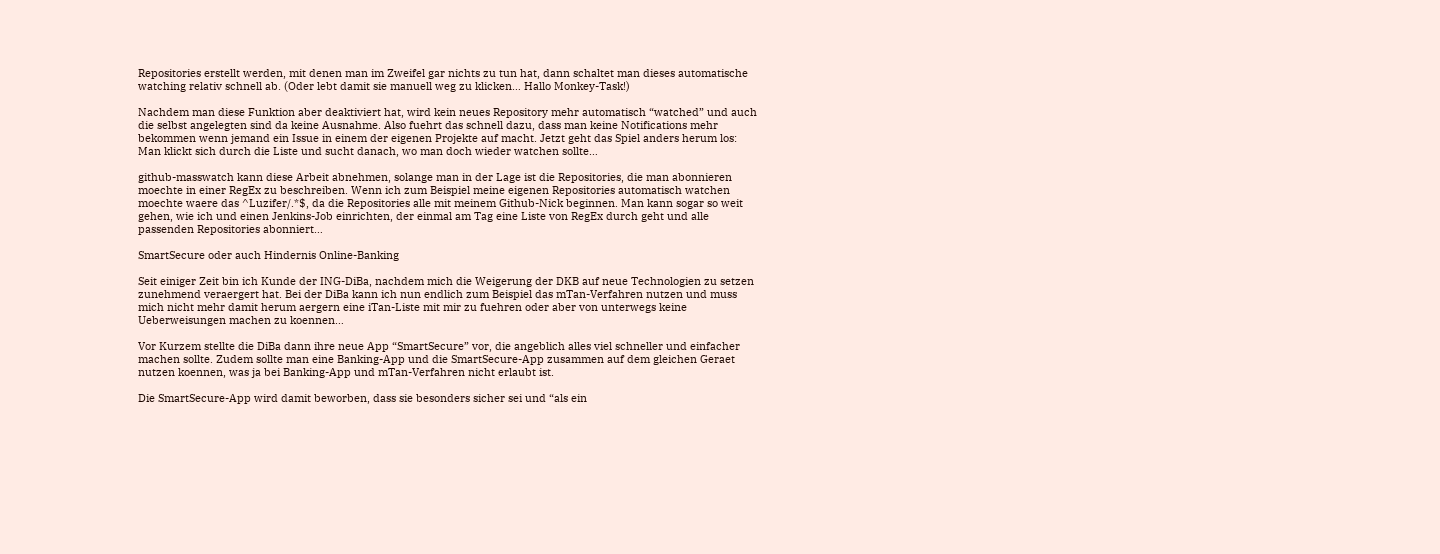Repositories erstellt werden, mit denen man im Zweifel gar nichts zu tun hat, dann schaltet man dieses automatische watching relativ schnell ab. (Oder lebt damit sie manuell weg zu klicken… Hallo Monkey-Task!)

Nachdem man diese Funktion aber deaktiviert hat, wird kein neues Repository mehr automatisch “watched” und auch die selbst angelegten sind da keine Ausnahme. Also fuehrt das schnell dazu, dass man keine Notifications mehr bekommen wenn jemand ein Issue in einem der eigenen Projekte auf macht. Jetzt geht das Spiel anders herum los: Man klickt sich durch die Liste und sucht danach, wo man doch wieder watchen sollte…

github-masswatch kann diese Arbeit abnehmen, solange man in der Lage ist die Repositories, die man abonnieren moechte in einer RegEx zu beschreiben. Wenn ich zum Beispiel meine eigenen Repositories automatisch watchen moechte waere das ^Luzifer/.*$, da die Repositories alle mit meinem Github-Nick beginnen. Man kann sogar so weit gehen, wie ich und einen Jenkins-Job einrichten, der einmal am Tag eine Liste von RegEx durch geht und alle passenden Repositories abonniert…

SmartSecure oder auch Hindernis Online-Banking

Seit einiger Zeit bin ich Kunde der ING-DiBa, nachdem mich die Weigerung der DKB auf neue Technologien zu setzen zunehmend veraergert hat. Bei der DiBa kann ich nun endlich zum Beispiel das mTan-Verfahren nutzen und muss mich nicht mehr damit herum aergern eine iTan-Liste mit mir zu fuehren oder aber von unterwegs keine Ueberweisungen machen zu koennen…

Vor Kurzem stellte die DiBa dann ihre neue App “SmartSecure” vor, die angeblich alles viel schneller und einfacher machen sollte. Zudem sollte man eine Banking-App und die SmartSecure-App zusammen auf dem gleichen Geraet nutzen koennen, was ja bei Banking-App und mTan-Verfahren nicht erlaubt ist.

Die SmartSecure-App wird damit beworben, dass sie besonders sicher sei und “als ein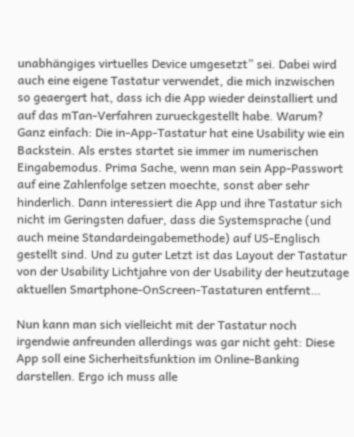unabhängiges virtuelles Device umgesetzt” sei. Dabei wird auch eine eigene Tastatur verwendet, die mich inzwischen so geaergert hat, dass ich die App wieder deinstalliert und auf das mTan-Verfahren zurueckgestellt habe. Warum? Ganz einfach: Die in-App-Tastatur hat eine Usability wie ein Backstein. Als erstes startet sie immer im numerischen Eingabemodus. Prima Sache, wenn man sein App-Passwort auf eine Zahlenfolge setzen moechte, sonst aber sehr hinderlich. Dann interessiert die App und ihre Tastatur sich nicht im Geringsten dafuer, dass die Systemsprache (und auch meine Standardeingabemethode) auf US-Englisch gestellt sind. Und zu guter Letzt ist das Layout der Tastatur von der Usability Lichtjahre von der Usability der heutzutage aktuellen Smartphone-OnScreen-Tastaturen entfernt…

Nun kann man sich vielleicht mit der Tastatur noch irgendwie anfreunden allerdings was gar nicht geht: Diese App soll eine Sicherheitsfunktion im Online-Banking darstellen. Ergo ich muss alle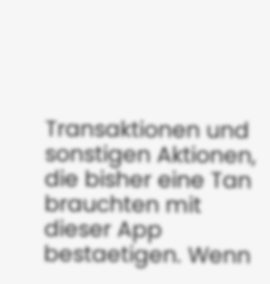Transaktionen und sonstigen Aktionen, die bisher eine Tan brauchten mit dieser App bestaetigen. Wenn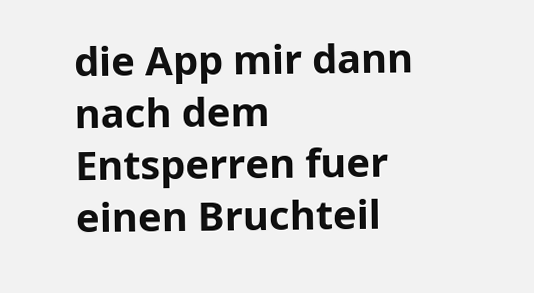die App mir dann nach dem Entsperren fuer einen Bruchteil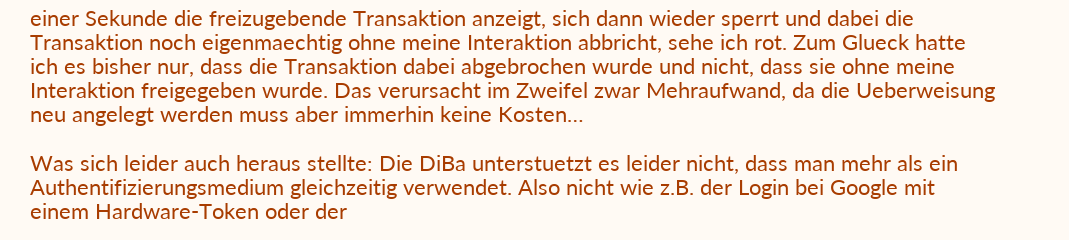einer Sekunde die freizugebende Transaktion anzeigt, sich dann wieder sperrt und dabei die Transaktion noch eigenmaechtig ohne meine Interaktion abbricht, sehe ich rot. Zum Glueck hatte ich es bisher nur, dass die Transaktion dabei abgebrochen wurde und nicht, dass sie ohne meine Interaktion freigegeben wurde. Das verursacht im Zweifel zwar Mehraufwand, da die Ueberweisung neu angelegt werden muss aber immerhin keine Kosten…

Was sich leider auch heraus stellte: Die DiBa unterstuetzt es leider nicht, dass man mehr als ein Authentifizierungsmedium gleichzeitig verwendet. Also nicht wie z.B. der Login bei Google mit einem Hardware-Token oder der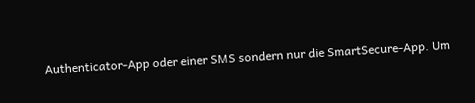Authenticator-App oder einer SMS sondern nur die SmartSecure-App. Um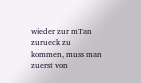wieder zur mTan zurueck zu kommen, muss man zuerst von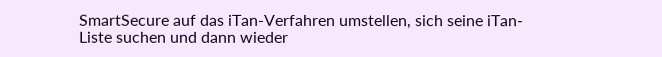SmartSecure auf das iTan-Verfahren umstellen, sich seine iTan-Liste suchen und dann wieder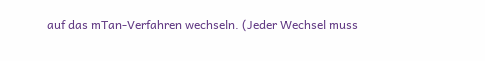auf das mTan-Verfahren wechseln. (Jeder Wechsel muss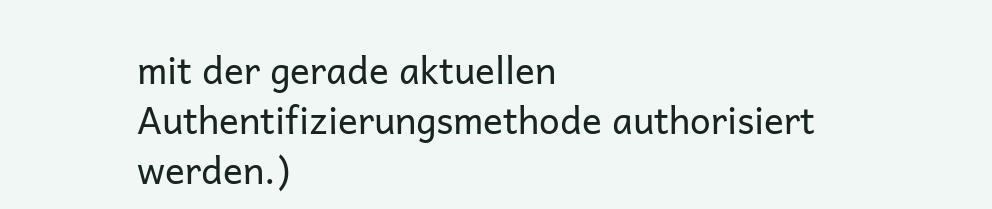mit der gerade aktuellen Authentifizierungsmethode authorisiert werden.)